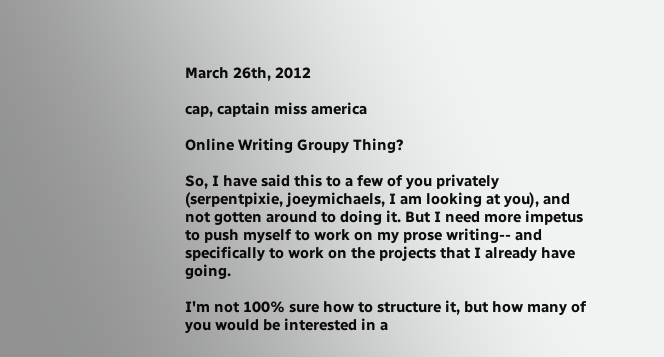March 26th, 2012

cap, captain miss america

Online Writing Groupy Thing?

So, I have said this to a few of you privately (serpentpixie, joeymichaels, I am looking at you), and not gotten around to doing it. But I need more impetus to push myself to work on my prose writing-- and specifically to work on the projects that I already have going.

I'm not 100% sure how to structure it, but how many of you would be interested in a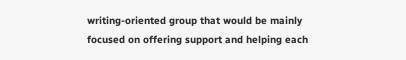writing-oriented group that would be mainly focused on offering support and helping each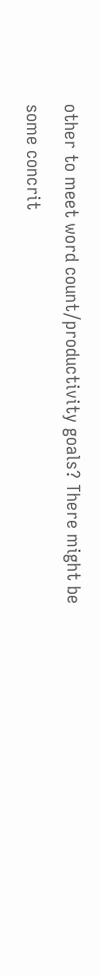other to meet word count/productivity goals? There might be some concrit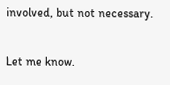involved, but not necessary.

Let me know.